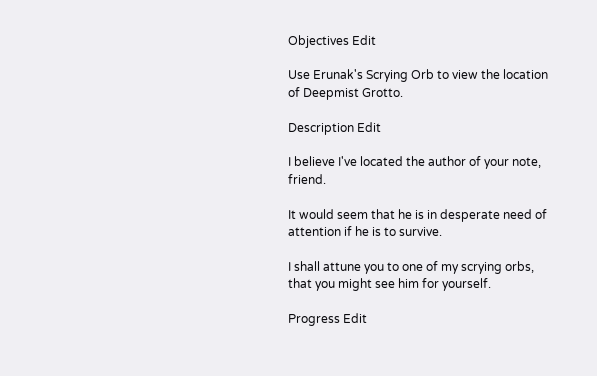Objectives Edit

Use Erunak's Scrying Orb to view the location of Deepmist Grotto.

Description Edit

I believe I've located the author of your note, friend.

It would seem that he is in desperate need of attention if he is to survive.

I shall attune you to one of my scrying orbs, that you might see him for yourself.

Progress Edit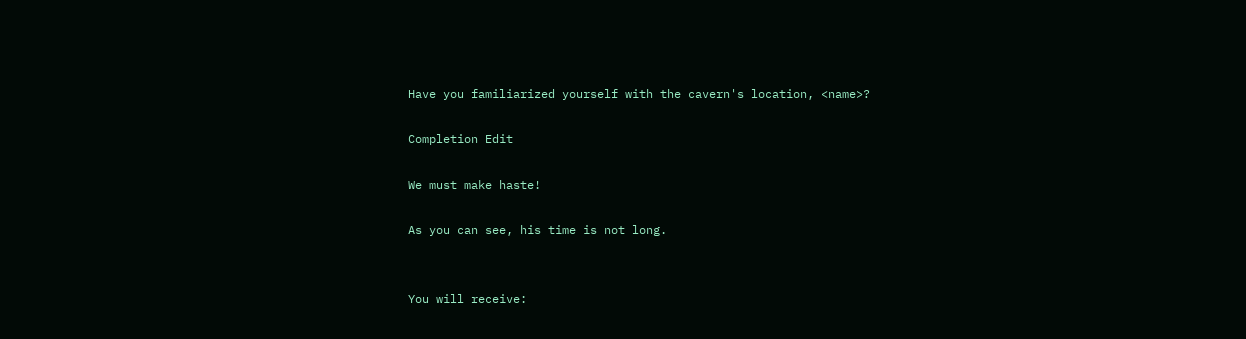Have you familiarized yourself with the cavern's location, <name>?

Completion Edit

We must make haste!

As you can see, his time is not long.


You will receive: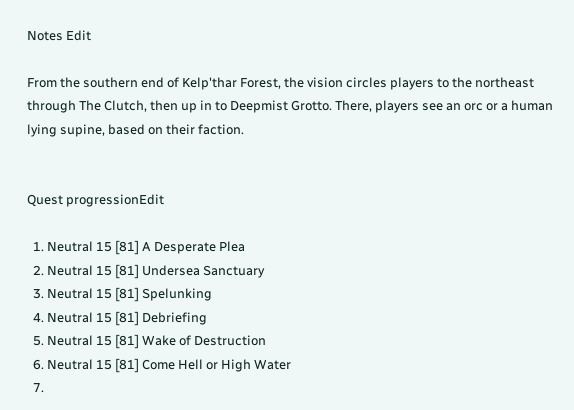Notes Edit

From the southern end of Kelp'thar Forest, the vision circles players to the northeast through The Clutch, then up in to Deepmist Grotto. There, players see an orc or a human lying supine, based on their faction.


Quest progressionEdit

  1. Neutral 15 [81] A Desperate Plea
  2. Neutral 15 [81] Undersea Sanctuary
  3. Neutral 15 [81] Spelunking
  4. Neutral 15 [81] Debriefing
  5. Neutral 15 [81] Wake of Destruction
  6. Neutral 15 [81] Come Hell or High Water
  7.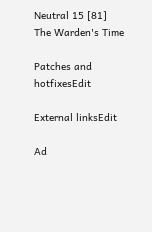Neutral 15 [81] The Warden's Time

Patches and hotfixesEdit

External linksEdit

Ad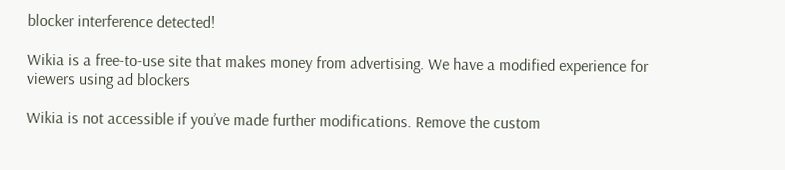blocker interference detected!

Wikia is a free-to-use site that makes money from advertising. We have a modified experience for viewers using ad blockers

Wikia is not accessible if you’ve made further modifications. Remove the custom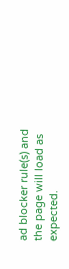ad blocker rule(s) and the page will load as expected.